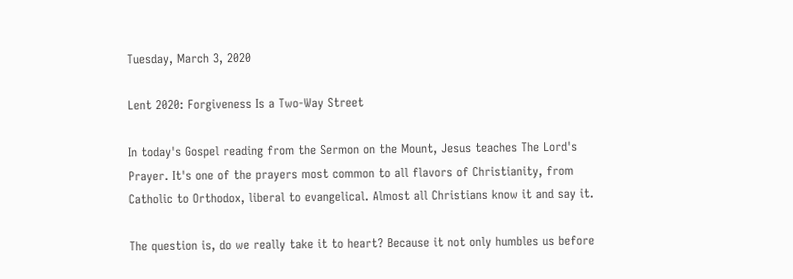Tuesday, March 3, 2020

Lent 2020: Forgiveness Is a Two-Way Street

In today's Gospel reading from the Sermon on the Mount, Jesus teaches The Lord's Prayer. It's one of the prayers most common to all flavors of Christianity, from Catholic to Orthodox, liberal to evangelical. Almost all Christians know it and say it.

The question is, do we really take it to heart? Because it not only humbles us before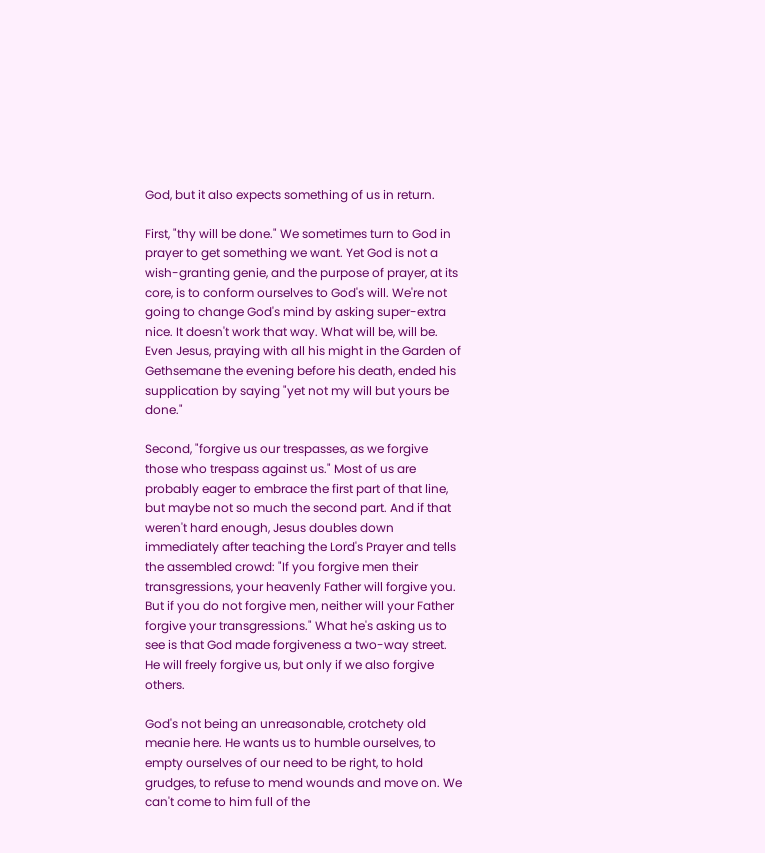God, but it also expects something of us in return.

First, "thy will be done." We sometimes turn to God in prayer to get something we want. Yet God is not a wish-granting genie, and the purpose of prayer, at its core, is to conform ourselves to God's will. We're not going to change God's mind by asking super-extra nice. It doesn't work that way. What will be, will be. Even Jesus, praying with all his might in the Garden of Gethsemane the evening before his death, ended his supplication by saying "yet not my will but yours be done."

Second, "forgive us our trespasses, as we forgive those who trespass against us." Most of us are probably eager to embrace the first part of that line, but maybe not so much the second part. And if that weren't hard enough, Jesus doubles down immediately after teaching the Lord's Prayer and tells the assembled crowd: "If you forgive men their transgressions, your heavenly Father will forgive you. But if you do not forgive men, neither will your Father forgive your transgressions." What he's asking us to see is that God made forgiveness a two-way street. He will freely forgive us, but only if we also forgive others.

God's not being an unreasonable, crotchety old meanie here. He wants us to humble ourselves, to empty ourselves of our need to be right, to hold grudges, to refuse to mend wounds and move on. We can't come to him full of the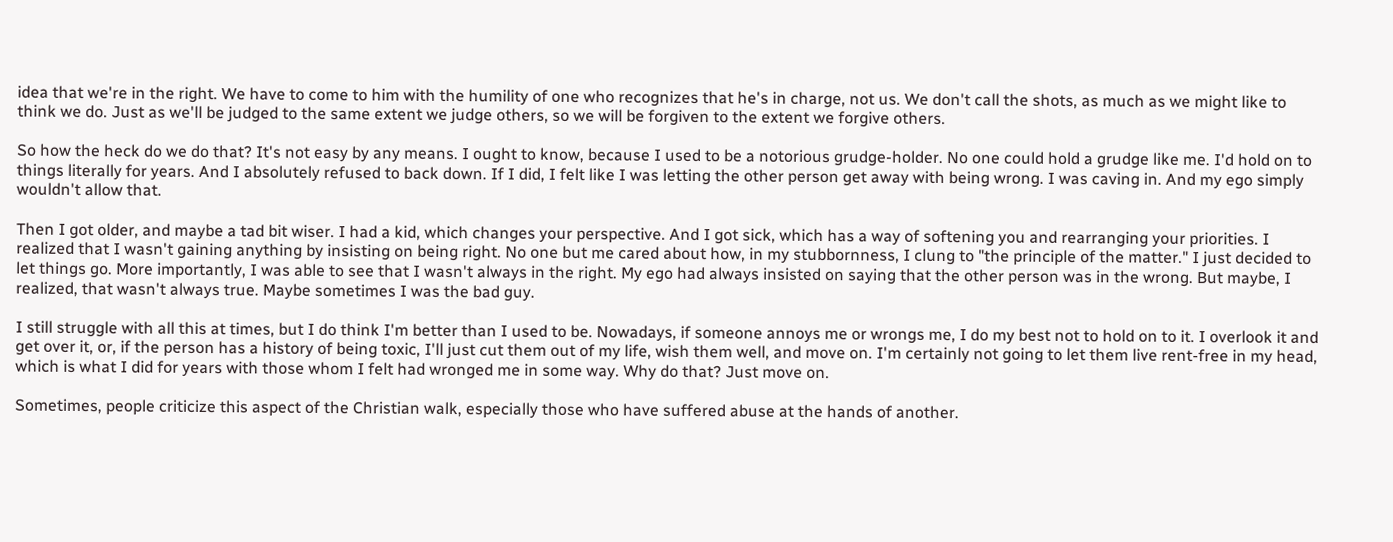idea that we're in the right. We have to come to him with the humility of one who recognizes that he's in charge, not us. We don't call the shots, as much as we might like to think we do. Just as we'll be judged to the same extent we judge others, so we will be forgiven to the extent we forgive others.

So how the heck do we do that? It's not easy by any means. I ought to know, because I used to be a notorious grudge-holder. No one could hold a grudge like me. I'd hold on to things literally for years. And I absolutely refused to back down. If I did, I felt like I was letting the other person get away with being wrong. I was caving in. And my ego simply wouldn't allow that.

Then I got older, and maybe a tad bit wiser. I had a kid, which changes your perspective. And I got sick, which has a way of softening you and rearranging your priorities. I realized that I wasn't gaining anything by insisting on being right. No one but me cared about how, in my stubbornness, I clung to "the principle of the matter." I just decided to let things go. More importantly, I was able to see that I wasn't always in the right. My ego had always insisted on saying that the other person was in the wrong. But maybe, I realized, that wasn't always true. Maybe sometimes I was the bad guy.

I still struggle with all this at times, but I do think I'm better than I used to be. Nowadays, if someone annoys me or wrongs me, I do my best not to hold on to it. I overlook it and get over it, or, if the person has a history of being toxic, I'll just cut them out of my life, wish them well, and move on. I'm certainly not going to let them live rent-free in my head, which is what I did for years with those whom I felt had wronged me in some way. Why do that? Just move on.

Sometimes, people criticize this aspect of the Christian walk, especially those who have suffered abuse at the hands of another.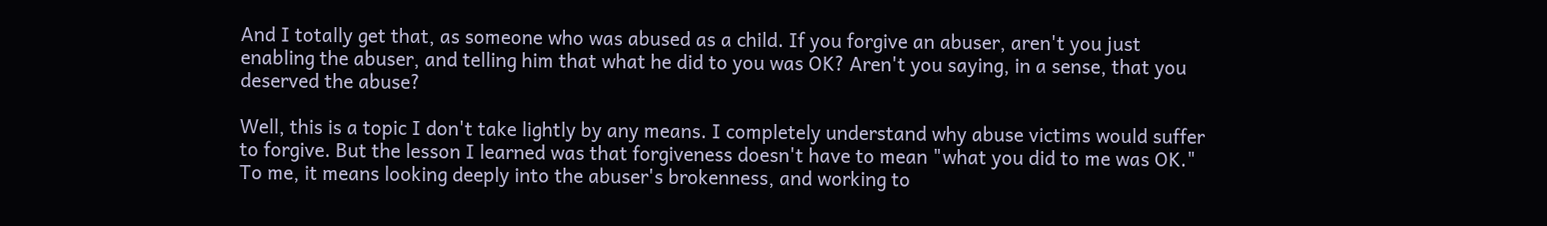And I totally get that, as someone who was abused as a child. If you forgive an abuser, aren't you just enabling the abuser, and telling him that what he did to you was OK? Aren't you saying, in a sense, that you deserved the abuse?

Well, this is a topic I don't take lightly by any means. I completely understand why abuse victims would suffer to forgive. But the lesson I learned was that forgiveness doesn't have to mean "what you did to me was OK." To me, it means looking deeply into the abuser's brokenness, and working to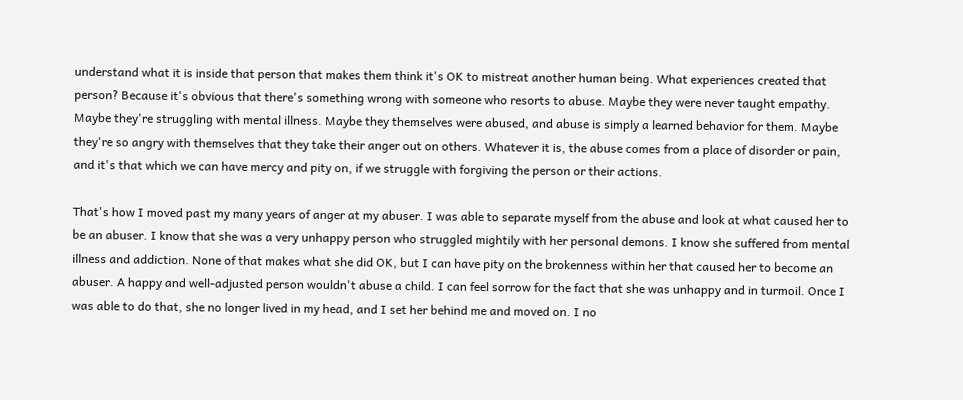understand what it is inside that person that makes them think it's OK to mistreat another human being. What experiences created that person? Because it's obvious that there's something wrong with someone who resorts to abuse. Maybe they were never taught empathy. Maybe they're struggling with mental illness. Maybe they themselves were abused, and abuse is simply a learned behavior for them. Maybe they're so angry with themselves that they take their anger out on others. Whatever it is, the abuse comes from a place of disorder or pain, and it's that which we can have mercy and pity on, if we struggle with forgiving the person or their actions.

That's how I moved past my many years of anger at my abuser. I was able to separate myself from the abuse and look at what caused her to be an abuser. I know that she was a very unhappy person who struggled mightily with her personal demons. I know she suffered from mental illness and addiction. None of that makes what she did OK, but I can have pity on the brokenness within her that caused her to become an abuser. A happy and well-adjusted person wouldn't abuse a child. I can feel sorrow for the fact that she was unhappy and in turmoil. Once I was able to do that, she no longer lived in my head, and I set her behind me and moved on. I no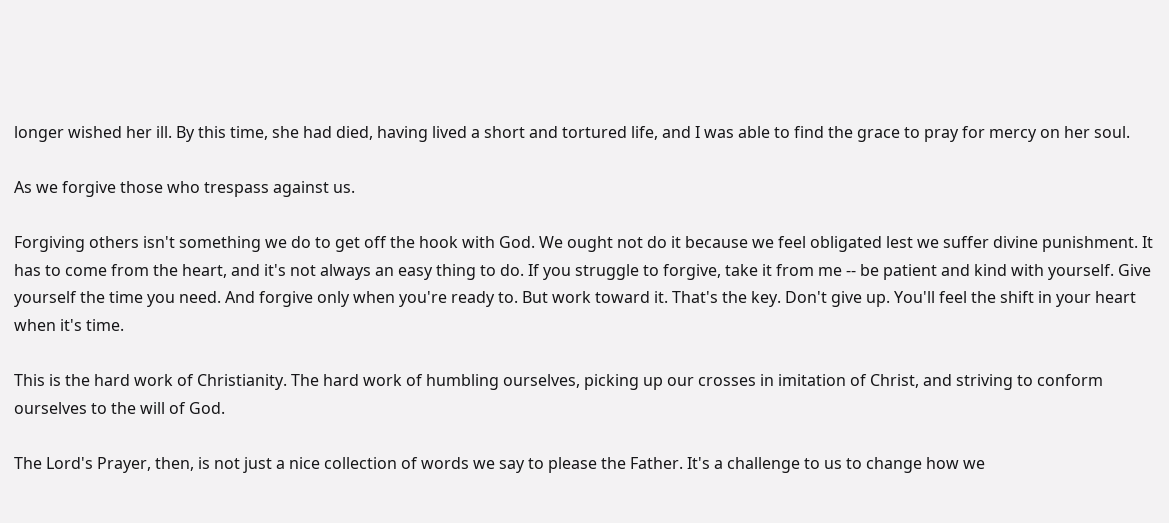longer wished her ill. By this time, she had died, having lived a short and tortured life, and I was able to find the grace to pray for mercy on her soul.

As we forgive those who trespass against us.

Forgiving others isn't something we do to get off the hook with God. We ought not do it because we feel obligated lest we suffer divine punishment. It has to come from the heart, and it's not always an easy thing to do. If you struggle to forgive, take it from me -- be patient and kind with yourself. Give yourself the time you need. And forgive only when you're ready to. But work toward it. That's the key. Don't give up. You'll feel the shift in your heart when it's time.

This is the hard work of Christianity. The hard work of humbling ourselves, picking up our crosses in imitation of Christ, and striving to conform ourselves to the will of God.

The Lord's Prayer, then, is not just a nice collection of words we say to please the Father. It's a challenge to us to change how we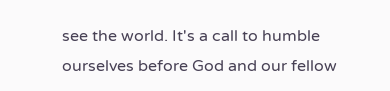see the world. It's a call to humble ourselves before God and our fellow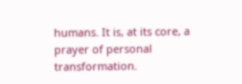humans. It is, at its core, a prayer of personal transformation.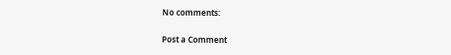No comments:

Post a Comment